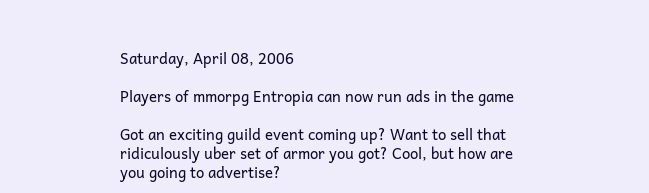Saturday, April 08, 2006

Players of mmorpg Entropia can now run ads in the game

Got an exciting guild event coming up? Want to sell that ridiculously uber set of armor you got? Cool, but how are you going to advertise?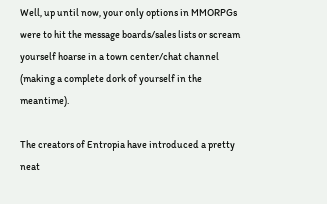Well, up until now, your only options in MMORPGs were to hit the message boards/sales lists or scream yourself hoarse in a town center/chat channel (making a complete dork of yourself in the meantime).

The creators of Entropia have introduced a pretty neat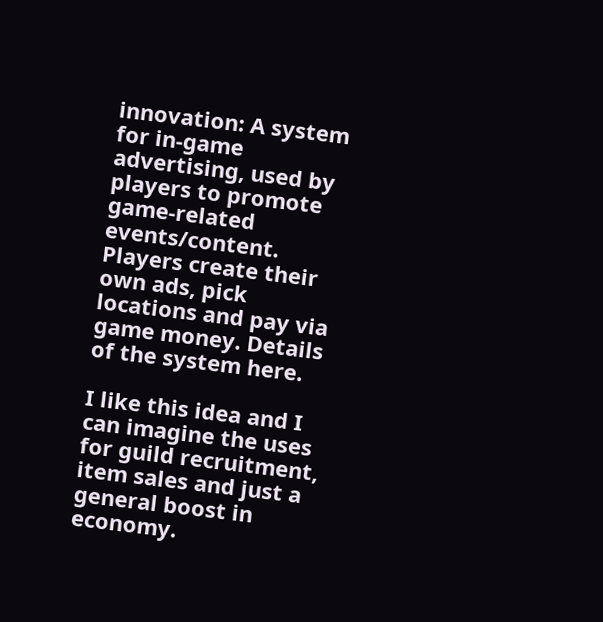innovation: A system for in-game advertising, used by players to promote game-related events/content. Players create their own ads, pick locations and pay via game money. Details of the system here.

I like this idea and I can imagine the uses for guild recruitment, item sales and just a general boost in economy.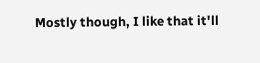Mostly though, I like that it'll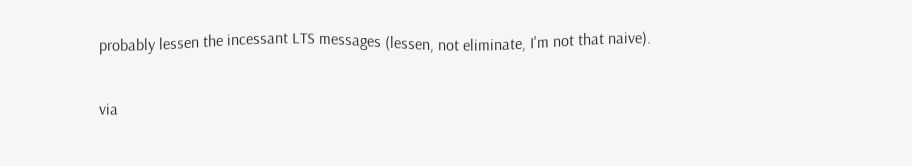probably lessen the incessant LTS messages (lessen, not eliminate, I'm not that naive).

via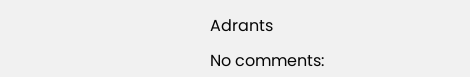Adrants

No comments: